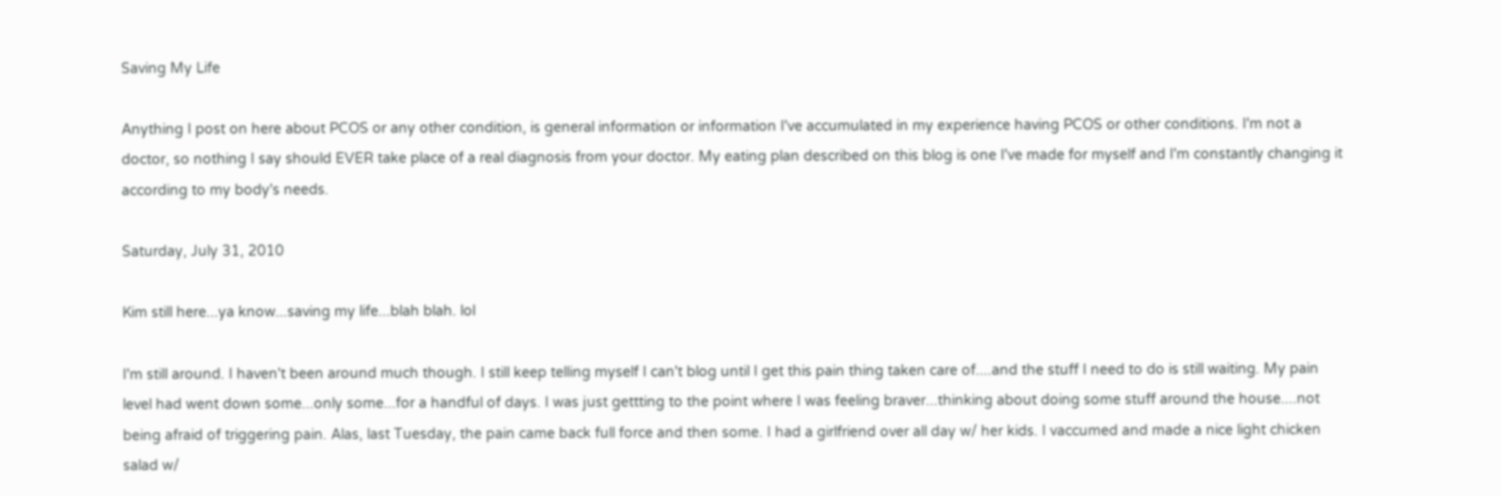Saving My Life

Anything I post on here about PCOS or any other condition, is general information or information I've accumulated in my experience having PCOS or other conditions. I'm not a doctor, so nothing I say should EVER take place of a real diagnosis from your doctor. My eating plan described on this blog is one I've made for myself and I'm constantly changing it according to my body's needs.

Saturday, July 31, 2010

Kim still here...ya know...saving my life...blah blah. lol

I'm still around. I haven't been around much though. I still keep telling myself I can't blog until I get this pain thing taken care of....and the stuff I need to do is still waiting. My pain level had went down some...only some...for a handful of days. I was just gettting to the point where I was feeling braver...thinking about doing some stuff around the house....not being afraid of triggering pain. Alas, last Tuesday, the pain came back full force and then some. I had a girlfriend over all day w/ her kids. I vaccumed and made a nice light chicken salad w/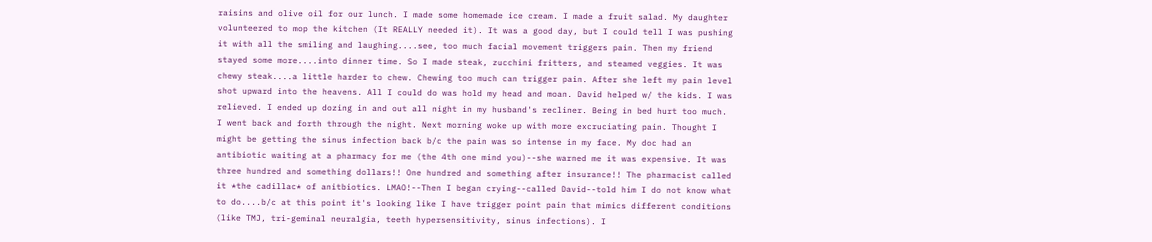raisins and olive oil for our lunch. I made some homemade ice cream. I made a fruit salad. My daughter volunteered to mop the kitchen (It REALLY needed it). It was a good day, but I could tell I was pushing it with all the smiling and laughing....see, too much facial movement triggers pain. Then my friend stayed some more....into dinner time. So I made steak, zucchini fritters, and steamed veggies. It was chewy steak....a little harder to chew. Chewing too much can trigger pain. After she left my pain level shot upward into the heavens. All I could do was hold my head and moan. David helped w/ the kids. I was relieved. I ended up dozing in and out all night in my husband's recliner. Being in bed hurt too much. I went back and forth through the night. Next morning woke up with more excruciating pain. Thought I might be getting the sinus infection back b/c the pain was so intense in my face. My doc had an antibiotic waiting at a pharmacy for me (the 4th one mind you)--she warned me it was expensive. It was three hundred and something dollars!! One hundred and something after insurance!! The pharmacist called it *the cadillac* of anitbiotics. LMAO!--Then I began crying--called David--told him I do not know what to do....b/c at this point it's looking like I have trigger point pain that mimics different conditions (like TMJ, tri-geminal neuralgia, teeth hypersensitivity, sinus infections). I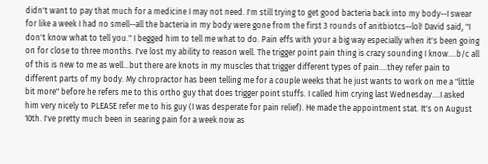didn't want to pay that much for a medicine I may not need. I'm still trying to get good bacteria back into my body--I swear for like a week I had no smell--all the bacteria in my body were gone from the first 3 rounds of anitbiotcs--lol! David said, "I don't know what to tell you." I begged him to tell me what to do. Pain effs with your a big way especially when it's been going on for close to three months. I've lost my ability to reason well. The trigger point pain thing is crazy sounding I know....b/c all of this is new to me as well...but there are knots in my muscles that trigger different types of pain....they refer pain to different parts of my body. My chropractor has been telling me for a couple weeks that he just wants to work on me a "little bit more" before he refers me to this ortho guy that does trigger point stuffs. I called him crying last Wednesday....I asked him very nicely to PLEASE refer me to his guy (I was desperate for pain relief). He made the appointment stat. It's on August 10th. I've pretty much been in searing pain for a week now as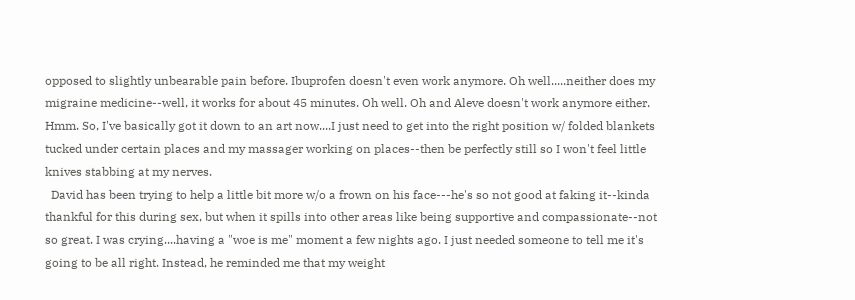opposed to slightly unbearable pain before. Ibuprofen doesn't even work anymore. Oh well.....neither does my migraine medicine--well, it works for about 45 minutes. Oh well. Oh and Aleve doesn't work anymore either. Hmm. So, I've basically got it down to an art now....I just need to get into the right position w/ folded blankets tucked under certain places and my massager working on places--then be perfectly still so I won't feel little knives stabbing at my nerves.
  David has been trying to help a little bit more w/o a frown on his face---he's so not good at faking it--kinda thankful for this during sex, but when it spills into other areas like being supportive and compassionate--not so great. I was crying....having a "woe is me" moment a few nights ago. I just needed someone to tell me it's going to be all right. Instead, he reminded me that my weight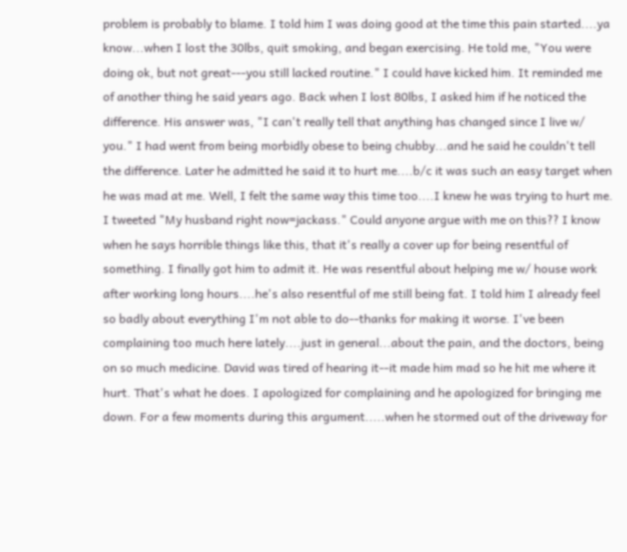problem is probably to blame. I told him I was doing good at the time this pain started....ya know...when I lost the 30lbs, quit smoking, and began exercising. He told me, "You were doing ok, but not great---you still lacked routine." I could have kicked him. It reminded me of another thing he said years ago. Back when I lost 80lbs, I asked him if he noticed the difference. His answer was, "I can't really tell that anything has changed since I live w/ you." I had went from being morbidly obese to being chubby...and he said he couldn't tell the difference. Later he admitted he said it to hurt me....b/c it was such an easy target when he was mad at me. Well, I felt the same way this time too....I knew he was trying to hurt me. I tweeted "My husband right now=jackass." Could anyone argue with me on this?? I know when he says horrible things like this, that it's really a cover up for being resentful of something. I finally got him to admit it. He was resentful about helping me w/ house work after working long hours....he's also resentful of me still being fat. I told him I already feel so badly about everything I'm not able to do--thanks for making it worse. I've been complaining too much here lately....just in general...about the pain, and the doctors, being on so much medicine. David was tired of hearing it--it made him mad so he hit me where it hurt. That's what he does. I apologized for complaining and he apologized for bringing me down. For a few moments during this argument.....when he stormed out of the driveway for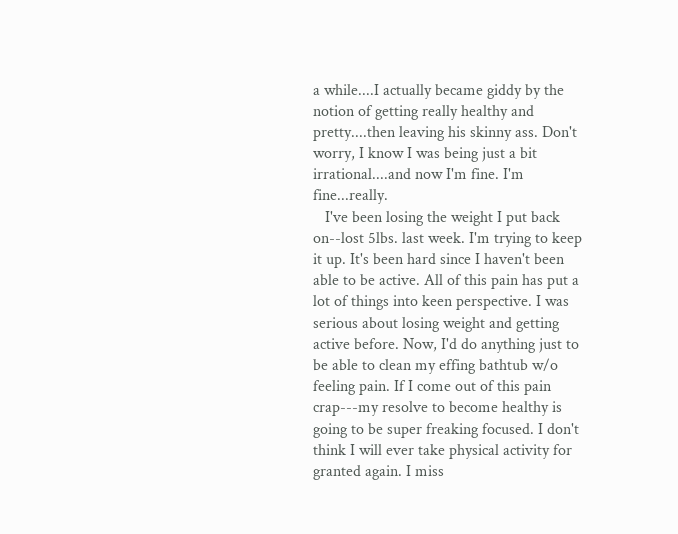a while....I actually became giddy by the notion of getting really healthy and pretty....then leaving his skinny ass. Don't worry, I know I was being just a bit irrational....and now I'm fine. I'm fine...really.
   I've been losing the weight I put back on--lost 5lbs. last week. I'm trying to keep it up. It's been hard since I haven't been able to be active. All of this pain has put a lot of things into keen perspective. I was serious about losing weight and getting active before. Now, I'd do anything just to be able to clean my effing bathtub w/o feeling pain. If I come out of this pain crap---my resolve to become healthy is going to be super freaking focused. I don't think I will ever take physical activity for granted again. I miss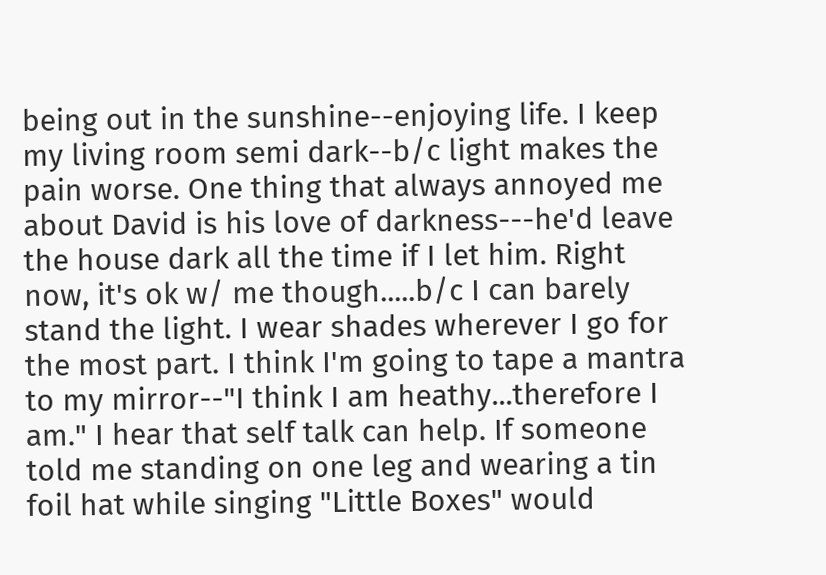being out in the sunshine--enjoying life. I keep my living room semi dark--b/c light makes the pain worse. One thing that always annoyed me about David is his love of darkness---he'd leave the house dark all the time if I let him. Right now, it's ok w/ me though.....b/c I can barely stand the light. I wear shades wherever I go for the most part. I think I'm going to tape a mantra to my mirror--"I think I am heathy...therefore I am." I hear that self talk can help. If someone told me standing on one leg and wearing a tin foil hat while singing "Little Boxes" would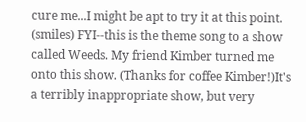cure me...I might be apt to try it at this point. (smiles) FYI--this is the theme song to a show called Weeds. My friend Kimber turned me onto this show. (Thanks for coffee Kimber!)It's a terribly inappropriate show, but very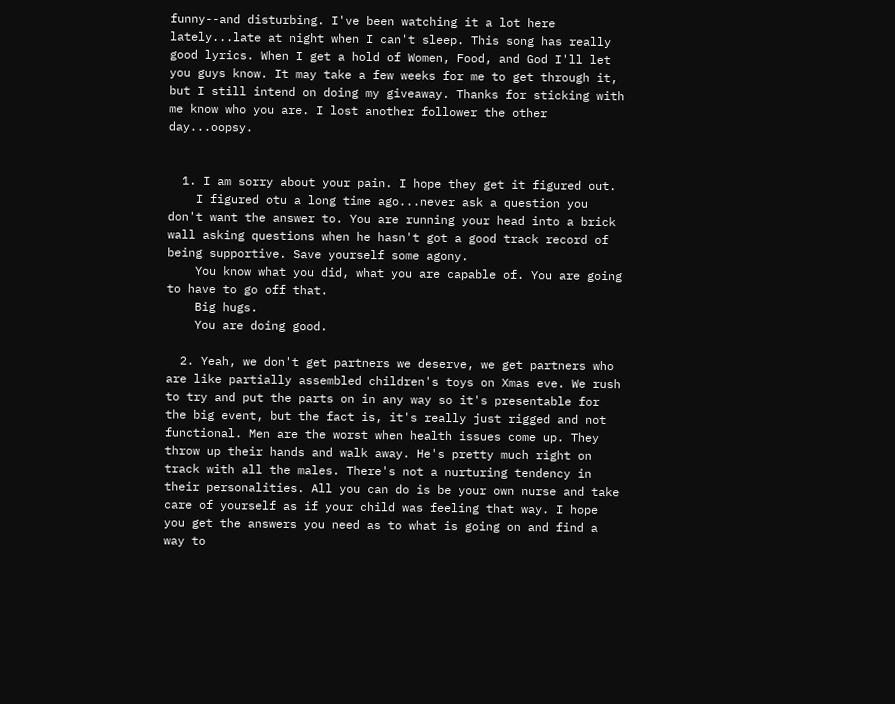funny--and disturbing. I've been watching it a lot here lately...late at night when I can't sleep. This song has really good lyrics. When I get a hold of Women, Food, and God I'll let you guys know. It may take a few weeks for me to get through it, but I still intend on doing my giveaway. Thanks for sticking with me know who you are. I lost another follower the other day...oopsy.


  1. I am sorry about your pain. I hope they get it figured out.
    I figured otu a long time ago...never ask a question you don't want the answer to. You are running your head into a brick wall asking questions when he hasn't got a good track record of being supportive. Save yourself some agony.
    You know what you did, what you are capable of. You are going to have to go off that.
    Big hugs.
    You are doing good.

  2. Yeah, we don't get partners we deserve, we get partners who are like partially assembled children's toys on Xmas eve. We rush to try and put the parts on in any way so it's presentable for the big event, but the fact is, it's really just rigged and not functional. Men are the worst when health issues come up. They throw up their hands and walk away. He's pretty much right on track with all the males. There's not a nurturing tendency in their personalities. All you can do is be your own nurse and take care of yourself as if your child was feeling that way. I hope you get the answers you need as to what is going on and find a way to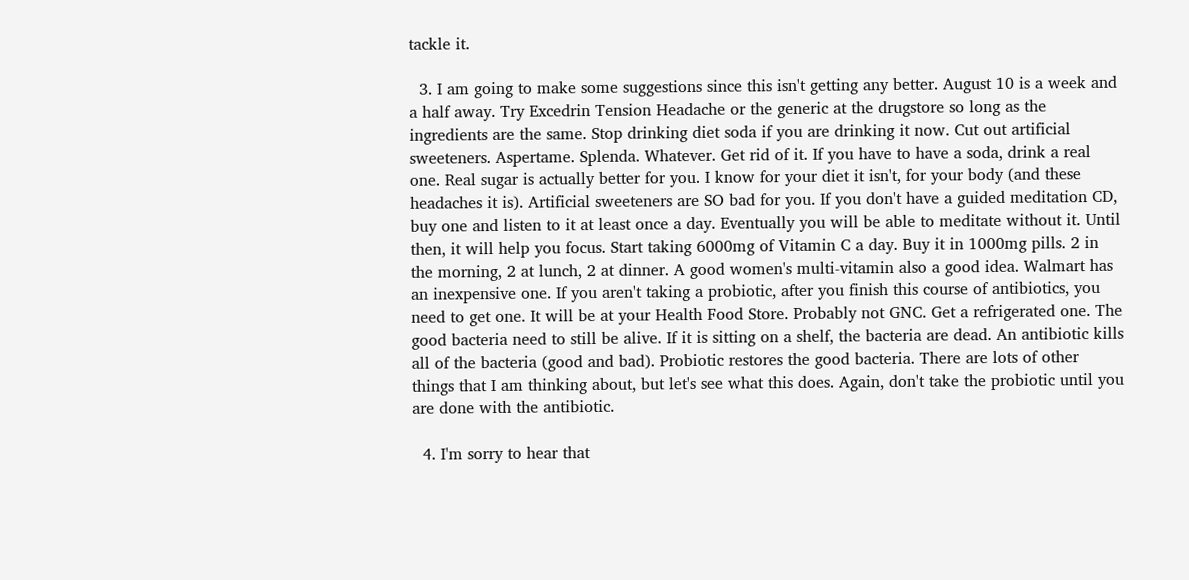tackle it.

  3. I am going to make some suggestions since this isn't getting any better. August 10 is a week and a half away. Try Excedrin Tension Headache or the generic at the drugstore so long as the ingredients are the same. Stop drinking diet soda if you are drinking it now. Cut out artificial sweeteners. Aspertame. Splenda. Whatever. Get rid of it. If you have to have a soda, drink a real one. Real sugar is actually better for you. I know for your diet it isn't, for your body (and these headaches it is). Artificial sweeteners are SO bad for you. If you don't have a guided meditation CD, buy one and listen to it at least once a day. Eventually you will be able to meditate without it. Until then, it will help you focus. Start taking 6000mg of Vitamin C a day. Buy it in 1000mg pills. 2 in the morning, 2 at lunch, 2 at dinner. A good women's multi-vitamin also a good idea. Walmart has an inexpensive one. If you aren't taking a probiotic, after you finish this course of antibiotics, you need to get one. It will be at your Health Food Store. Probably not GNC. Get a refrigerated one. The good bacteria need to still be alive. If it is sitting on a shelf, the bacteria are dead. An antibiotic kills all of the bacteria (good and bad). Probiotic restores the good bacteria. There are lots of other things that I am thinking about, but let's see what this does. Again, don't take the probiotic until you are done with the antibiotic.

  4. I'm sorry to hear that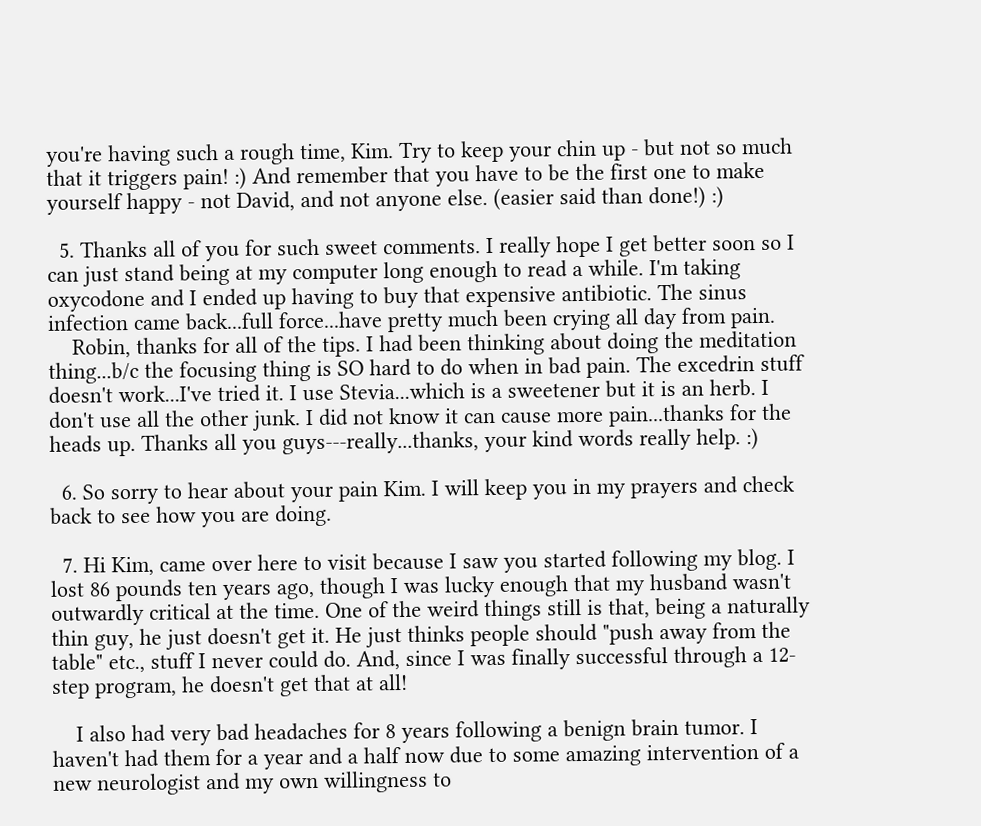you're having such a rough time, Kim. Try to keep your chin up - but not so much that it triggers pain! :) And remember that you have to be the first one to make yourself happy - not David, and not anyone else. (easier said than done!) :)

  5. Thanks all of you for such sweet comments. I really hope I get better soon so I can just stand being at my computer long enough to read a while. I'm taking oxycodone and I ended up having to buy that expensive antibiotic. The sinus infection came back...full force...have pretty much been crying all day from pain.
    Robin, thanks for all of the tips. I had been thinking about doing the meditation thing...b/c the focusing thing is SO hard to do when in bad pain. The excedrin stuff doesn't work...I've tried it. I use Stevia...which is a sweetener but it is an herb. I don't use all the other junk. I did not know it can cause more pain...thanks for the heads up. Thanks all you guys---really...thanks, your kind words really help. :)

  6. So sorry to hear about your pain Kim. I will keep you in my prayers and check back to see how you are doing.

  7. Hi Kim, came over here to visit because I saw you started following my blog. I lost 86 pounds ten years ago, though I was lucky enough that my husband wasn't outwardly critical at the time. One of the weird things still is that, being a naturally thin guy, he just doesn't get it. He just thinks people should "push away from the table" etc., stuff I never could do. And, since I was finally successful through a 12-step program, he doesn't get that at all!

    I also had very bad headaches for 8 years following a benign brain tumor. I haven't had them for a year and a half now due to some amazing intervention of a new neurologist and my own willingness to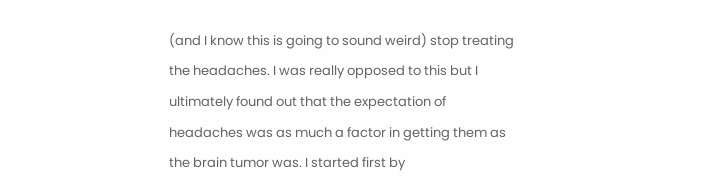(and I know this is going to sound weird) stop treating the headaches. I was really opposed to this but I ultimately found out that the expectation of headaches was as much a factor in getting them as the brain tumor was. I started first by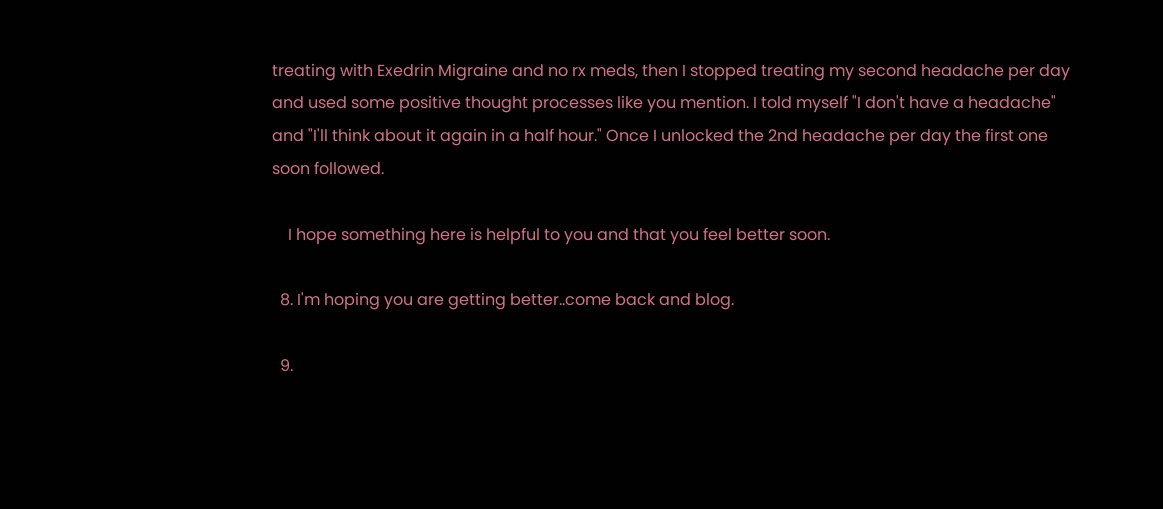treating with Exedrin Migraine and no rx meds, then I stopped treating my second headache per day and used some positive thought processes like you mention. I told myself "I don't have a headache" and "I'll think about it again in a half hour." Once I unlocked the 2nd headache per day the first one soon followed.

    I hope something here is helpful to you and that you feel better soon.

  8. I'm hoping you are getting better..come back and blog.

  9.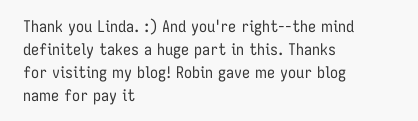Thank you Linda. :) And you're right--the mind definitely takes a huge part in this. Thanks for visiting my blog! Robin gave me your blog name for pay it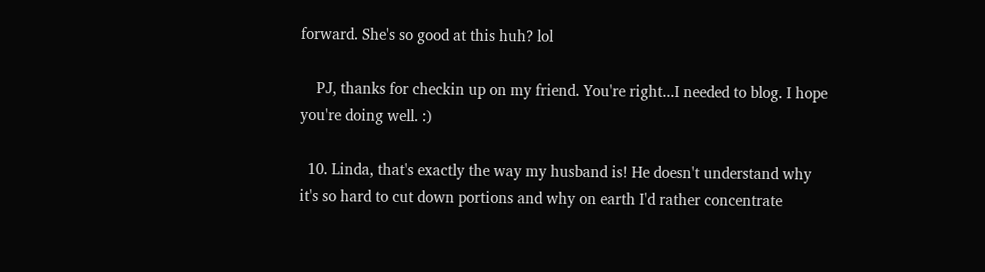forward. She's so good at this huh? lol

    PJ, thanks for checkin up on my friend. You're right...I needed to blog. I hope you're doing well. :)

  10. Linda, that's exactly the way my husband is! He doesn't understand why it's so hard to cut down portions and why on earth I'd rather concentrate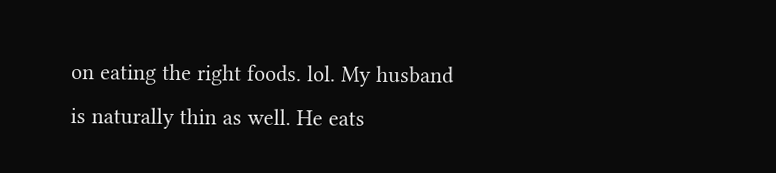on eating the right foods. lol. My husband is naturally thin as well. He eats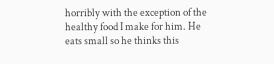horribly with the exception of the healthy food I make for him. He eats small so he thinks this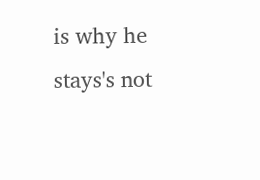is why he stays's not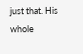just that. His whole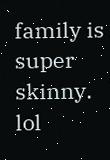family is super skinny. lol